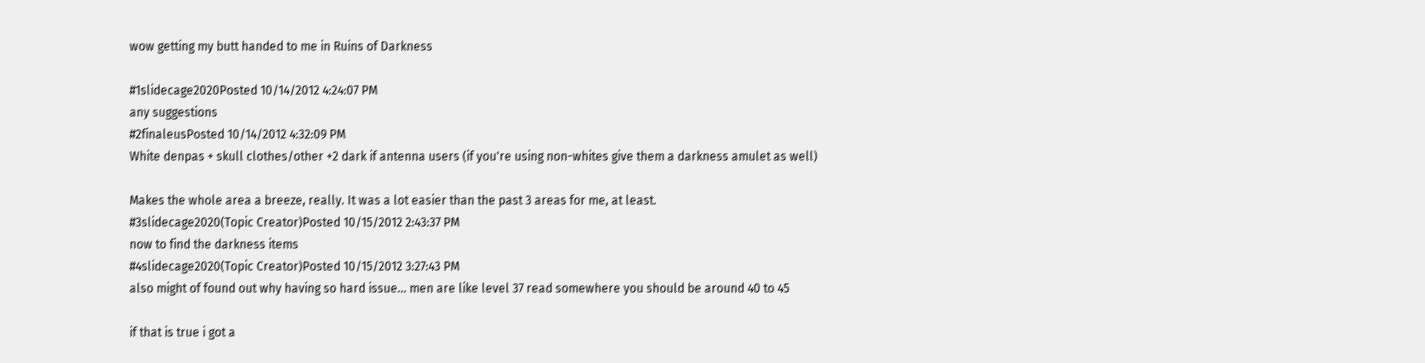wow getting my butt handed to me in Ruins of Darkness

#1slidecage2020Posted 10/14/2012 4:24:07 PM
any suggestions
#2finaleusPosted 10/14/2012 4:32:09 PM
White denpas + skull clothes/other +2 dark if antenna users (if you're using non-whites give them a darkness amulet as well)

Makes the whole area a breeze, really. It was a lot easier than the past 3 areas for me, at least.
#3slidecage2020(Topic Creator)Posted 10/15/2012 2:43:37 PM
now to find the darkness items
#4slidecage2020(Topic Creator)Posted 10/15/2012 3:27:43 PM
also might of found out why having so hard issue... men are like level 37 read somewhere you should be around 40 to 45

if that is true i got a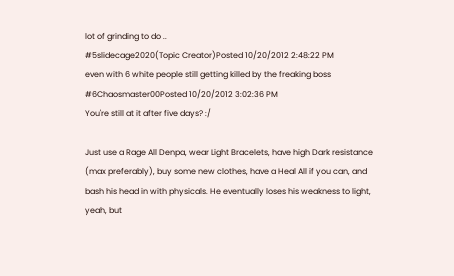lot of grinding to do ..
#5slidecage2020(Topic Creator)Posted 10/20/2012 2:48:22 PM
even with 6 white people still getting killed by the freaking boss
#6Chaosmaster00Posted 10/20/2012 3:02:36 PM
You're still at it after five days? :/

Just use a Rage All Denpa, wear Light Bracelets, have high Dark resistance (max preferably), buy some new clothes, have a Heal All if you can, and bash his head in with physicals. He eventually loses his weakness to light, yeah, but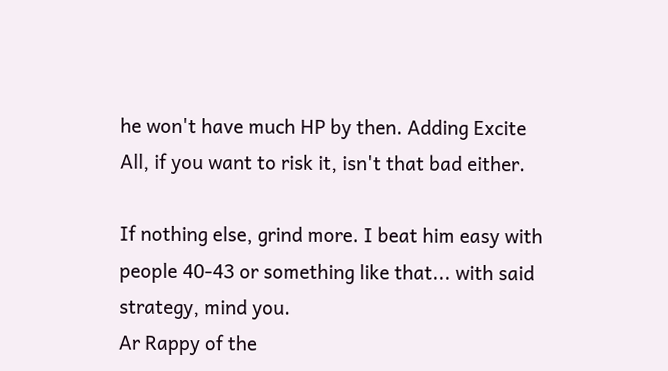he won't have much HP by then. Adding Excite All, if you want to risk it, isn't that bad either.

If nothing else, grind more. I beat him easy with people 40-43 or something like that... with said strategy, mind you.
Ar Rappy of the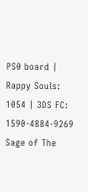PS0 board | Rappy Souls: 1054 | 3DS FC: 1590-4884-9269
Sage of The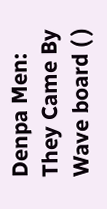Denpa Men: They Came By Wave board ( )